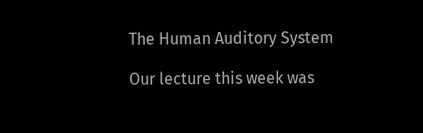The Human Auditory System

Our lecture this week was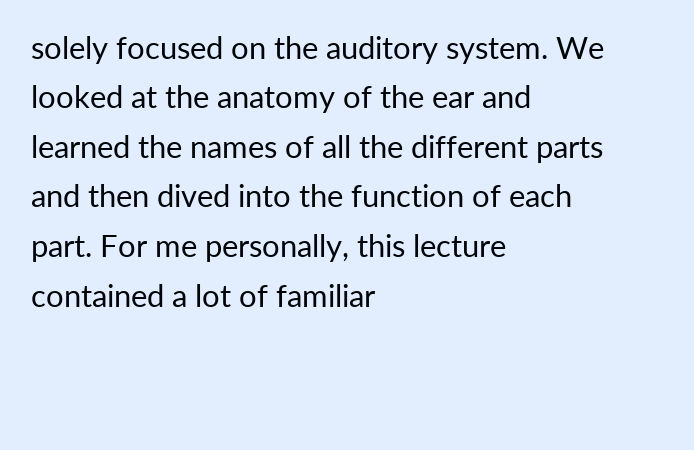solely focused on the auditory system. We looked at the anatomy of the ear and learned the names of all the different parts and then dived into the function of each part. For me personally, this lecture contained a lot of familiar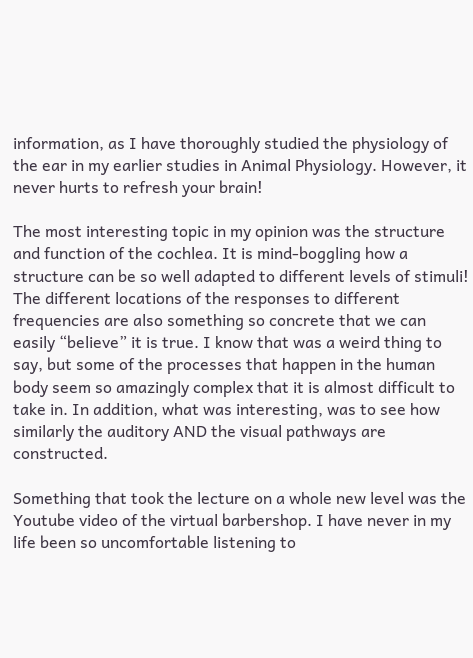information, as I have thoroughly studied the physiology of the ear in my earlier studies in Animal Physiology. However, it never hurts to refresh your brain!

The most interesting topic in my opinion was the structure and function of the cochlea. It is mind-boggling how a structure can be so well adapted to different levels of stimuli! The different locations of the responses to different frequencies are also something so concrete that we can easily “believe” it is true. I know that was a weird thing to say, but some of the processes that happen in the human body seem so amazingly complex that it is almost difficult to take in. In addition, what was interesting, was to see how similarly the auditory AND the visual pathways are constructed.

Something that took the lecture on a whole new level was the Youtube video of the virtual barbershop. I have never in my life been so uncomfortable listening to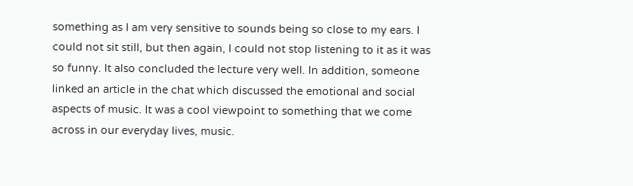something as I am very sensitive to sounds being so close to my ears. I could not sit still, but then again, I could not stop listening to it as it was so funny. It also concluded the lecture very well. In addition, someone linked an article in the chat which discussed the emotional and social aspects of music. It was a cool viewpoint to something that we come across in our everyday lives, music.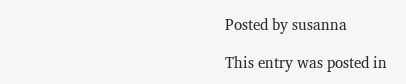Posted by susanna

This entry was posted in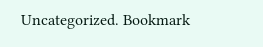Uncategorized. Bookmark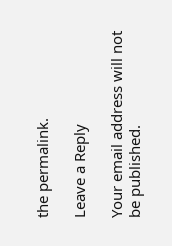the permalink.

Leave a Reply

Your email address will not be published.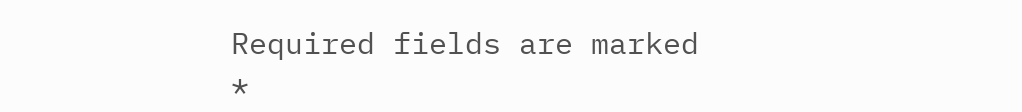Required fields are marked *